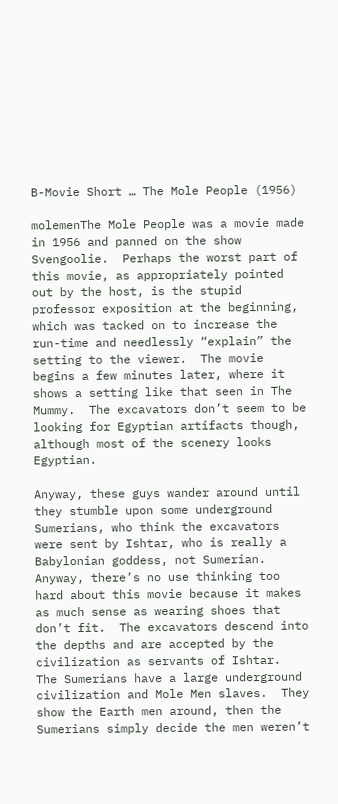B-Movie Short … The Mole People (1956)

molemenThe Mole People was a movie made in 1956 and panned on the show Svengoolie.  Perhaps the worst part of this movie, as appropriately pointed out by the host, is the stupid professor exposition at the beginning, which was tacked on to increase the run-time and needlessly “explain” the setting to the viewer.  The movie begins a few minutes later, where it shows a setting like that seen in The Mummy.  The excavators don’t seem to be looking for Egyptian artifacts though, although most of the scenery looks Egyptian.

Anyway, these guys wander around until they stumble upon some underground Sumerians, who think the excavators were sent by Ishtar, who is really a Babylonian goddess, not Sumerian.  Anyway, there’s no use thinking too hard about this movie because it makes as much sense as wearing shoes that don’t fit.  The excavators descend into the depths and are accepted by the civilization as servants of Ishtar.  The Sumerians have a large underground civilization and Mole Men slaves.  They show the Earth men around, then the Sumerians simply decide the men weren’t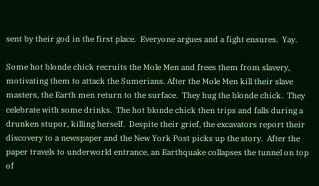sent by their god in the first place.  Everyone argues and a fight ensures.  Yay.

Some hot blonde chick recruits the Mole Men and frees them from slavery, motivating them to attack the Sumerians. After the Mole Men kill their slave masters, the Earth men return to the surface.  They hug the blonde chick.  They celebrate with some drinks.  The hot blonde chick then trips and falls during a drunken stupor, killing herself.  Despite their grief, the excavators report their discovery to a newspaper and the New York Post picks up the story.  After the paper travels to underworld entrance, an Earthquake collapses the tunnel on top of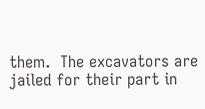them.  The excavators are jailed for their part in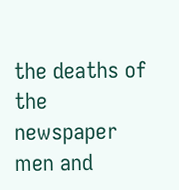the deaths of the newspaper men and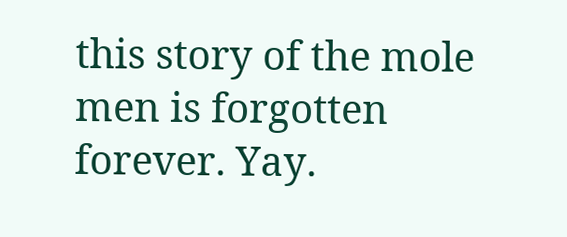this story of the mole men is forgotten forever. Yay.